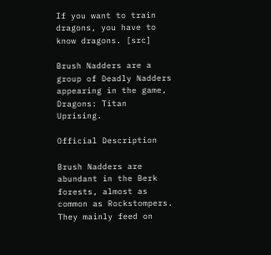If you want to train dragons, you have to know dragons. [src]

Brush Nadders are a group of Deadly Nadders appearing in the game, Dragons: Titan Uprising.

Official Description

Brush Nadders are abundant in the Berk forests, almost as common as Rockstompers. They mainly feed on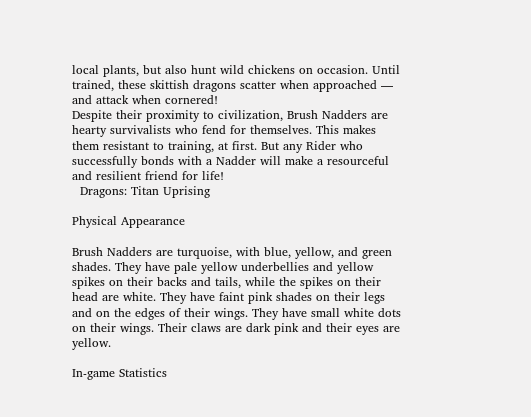local plants, but also hunt wild chickens on occasion. Until trained, these skittish dragons scatter when approached — and attack when cornered!
Despite their proximity to civilization, Brush Nadders are hearty survivalists who fend for themselves. This makes them resistant to training, at first. But any Rider who successfully bonds with a Nadder will make a resourceful and resilient friend for life!
  Dragons: Titan Uprising

Physical Appearance

Brush Nadders are turquoise, with blue, yellow, and green shades. They have pale yellow underbellies and yellow spikes on their backs and tails, while the spikes on their head are white. They have faint pink shades on their legs and on the edges of their wings. They have small white dots on their wings. Their claws are dark pink and their eyes are yellow.

In-game Statistics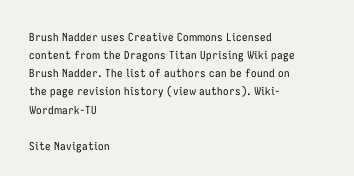Brush Nadder uses Creative Commons Licensed content from the Dragons Titan Uprising Wiki page Brush Nadder. The list of authors can be found on the page revision history (view authors). Wiki-Wordmark-TU

Site Navigation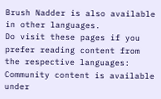Brush Nadder is also available in other languages.
Do visit these pages if you prefer reading content from the respective languages:
Community content is available under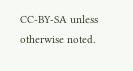CC-BY-SA unless otherwise noted.